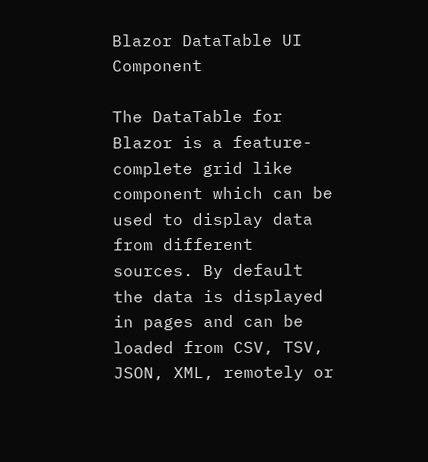Blazor DataTable UI Component

The DataTable for Blazor is a feature-complete grid like component which can be used to display data from different sources. By default the data is displayed in pages and can be loaded from CSV, TSV, JSON, XML, remotely or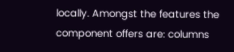locally. Amongst the features the component offers are: columns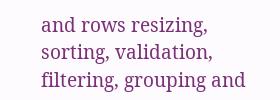and rows resizing, sorting, validation, filtering, grouping and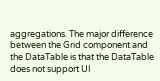aggregations. The major difference between the Grid component and the DataTable is that the DataTable does not support UI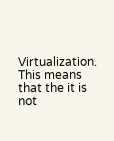Virtualization. This means that the it is not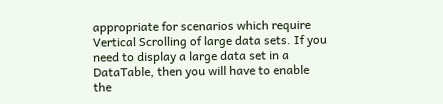appropriate for scenarios which require Vertical Scrolling of large data sets. If you need to display a large data set in a DataTable, then you will have to enable the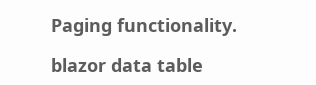Paging functionality.

blazor data table